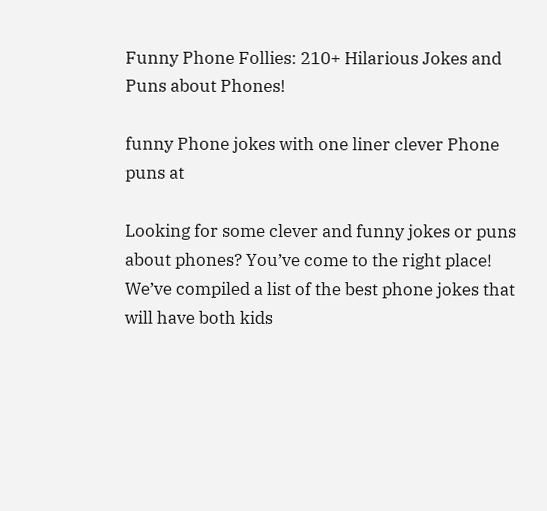Funny Phone Follies: 210+ Hilarious Jokes and Puns about Phones!

funny Phone jokes with one liner clever Phone puns at

Looking for some clever and funny jokes or puns about phones? You’ve come to the right place! We’ve compiled a list of the best phone jokes that will have both kids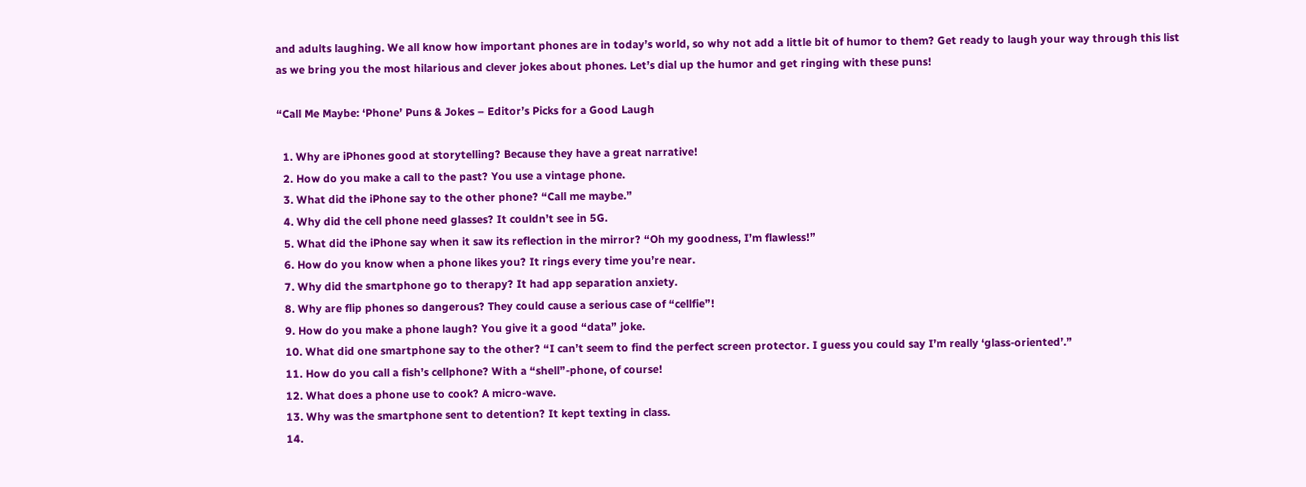and adults laughing. We all know how important phones are in today’s world, so why not add a little bit of humor to them? Get ready to laugh your way through this list as we bring you the most hilarious and clever jokes about phones. Let’s dial up the humor and get ringing with these puns!

“Call Me Maybe: ‘Phone’ Puns & Jokes – Editor’s Picks for a Good Laugh

  1. Why are iPhones good at storytelling? Because they have a great narrative!
  2. How do you make a call to the past? You use a vintage phone.
  3. What did the iPhone say to the other phone? “Call me maybe.”
  4. Why did the cell phone need glasses? It couldn’t see in 5G.
  5. What did the iPhone say when it saw its reflection in the mirror? “Oh my goodness, I’m flawless!”
  6. How do you know when a phone likes you? It rings every time you’re near.
  7. Why did the smartphone go to therapy? It had app separation anxiety.
  8. Why are flip phones so dangerous? They could cause a serious case of “cellfie”!
  9. How do you make a phone laugh? You give it a good “data” joke.
  10. What did one smartphone say to the other? “I can’t seem to find the perfect screen protector. I guess you could say I’m really ‘glass-oriented’.”
  11. How do you call a fish’s cellphone? With a “shell”-phone, of course!
  12. What does a phone use to cook? A micro-wave.
  13. Why was the smartphone sent to detention? It kept texting in class.
  14.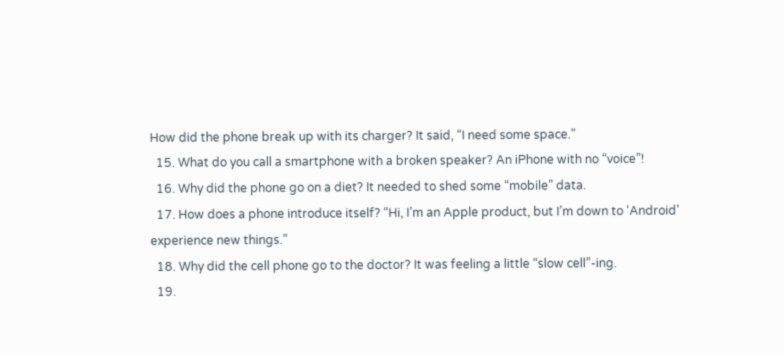How did the phone break up with its charger? It said, “I need some space.”
  15. What do you call a smartphone with a broken speaker? An iPhone with no “voice”!
  16. Why did the phone go on a diet? It needed to shed some “mobile” data.
  17. How does a phone introduce itself? “Hi, I’m an Apple product, but I’m down to ‘Android’ experience new things.”
  18. Why did the cell phone go to the doctor? It was feeling a little “slow cell”-ing.
  19.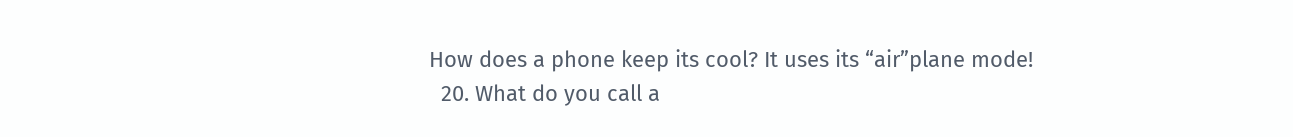How does a phone keep its cool? It uses its “air”plane mode!
  20. What do you call a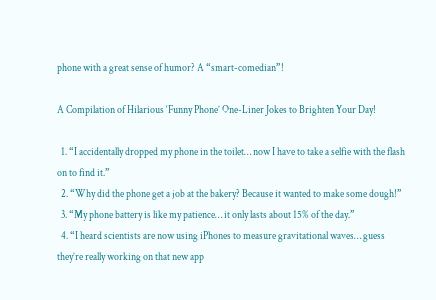phone with a great sense of humor? A “smart-comedian”!

A Compilation of Hilarious ‘Funny Phone’ One-Liner Jokes to Brighten Your Day!

  1. “I accidentally dropped my phone in the toilet… now I have to take a selfie with the flash on to find it.”
  2. “Why did the phone get a job at the bakery? Because it wanted to make some dough!”
  3. “My phone battery is like my patience… it only lasts about 15% of the day.”
  4. “I heard scientists are now using iPhones to measure gravitational waves… guess they’re really working on that new app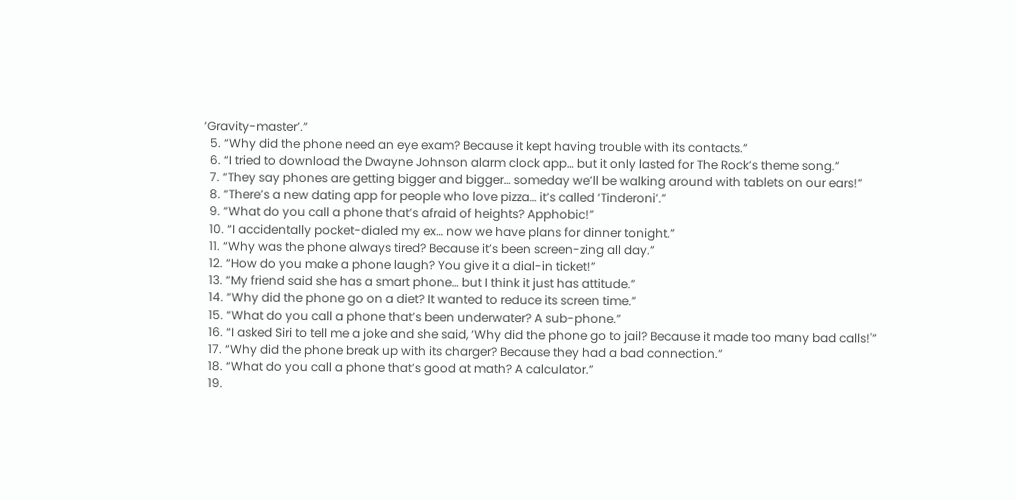‘Gravity-master’.”
  5. “Why did the phone need an eye exam? Because it kept having trouble with its contacts.”
  6. “I tried to download the Dwayne Johnson alarm clock app… but it only lasted for The Rock’s theme song.”
  7. “They say phones are getting bigger and bigger… someday we’ll be walking around with tablets on our ears!”
  8. “There’s a new dating app for people who love pizza… it’s called ‘Tinderoni’.”
  9. “What do you call a phone that’s afraid of heights? Apphobic!”
  10. “I accidentally pocket-dialed my ex… now we have plans for dinner tonight.”
  11. “Why was the phone always tired? Because it’s been screen-zing all day.”
  12. “How do you make a phone laugh? You give it a dial-in ticket!”
  13. “My friend said she has a smart phone… but I think it just has attitude.”
  14. “Why did the phone go on a diet? It wanted to reduce its screen time.”
  15. “What do you call a phone that’s been underwater? A sub-phone.”
  16. “I asked Siri to tell me a joke and she said, ‘Why did the phone go to jail? Because it made too many bad calls!'”
  17. “Why did the phone break up with its charger? Because they had a bad connection.”
  18. “What do you call a phone that’s good at math? A calculator.”
  19.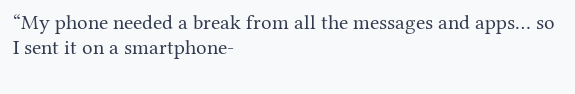“My phone needed a break from all the messages and apps… so I sent it on a smartphone-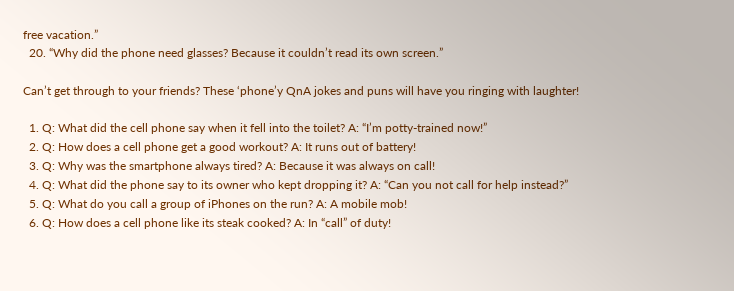free vacation.”
  20. “Why did the phone need glasses? Because it couldn’t read its own screen.”

Can’t get through to your friends? These ‘phone’y QnA jokes and puns will have you ringing with laughter!

  1. Q: What did the cell phone say when it fell into the toilet? A: “I’m potty-trained now!”
  2. Q: How does a cell phone get a good workout? A: It runs out of battery!
  3. Q: Why was the smartphone always tired? A: Because it was always on call!
  4. Q: What did the phone say to its owner who kept dropping it? A: “Can you not call for help instead?”
  5. Q: What do you call a group of iPhones on the run? A: A mobile mob!
  6. Q: How does a cell phone like its steak cooked? A: In “call” of duty!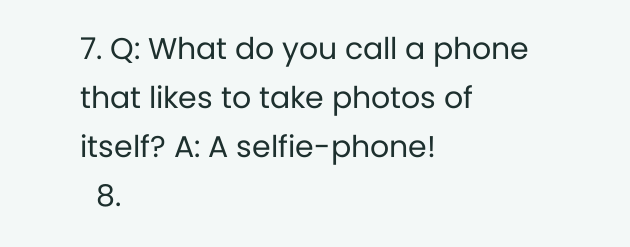7. Q: What do you call a phone that likes to take photos of itself? A: A selfie-phone!
  8.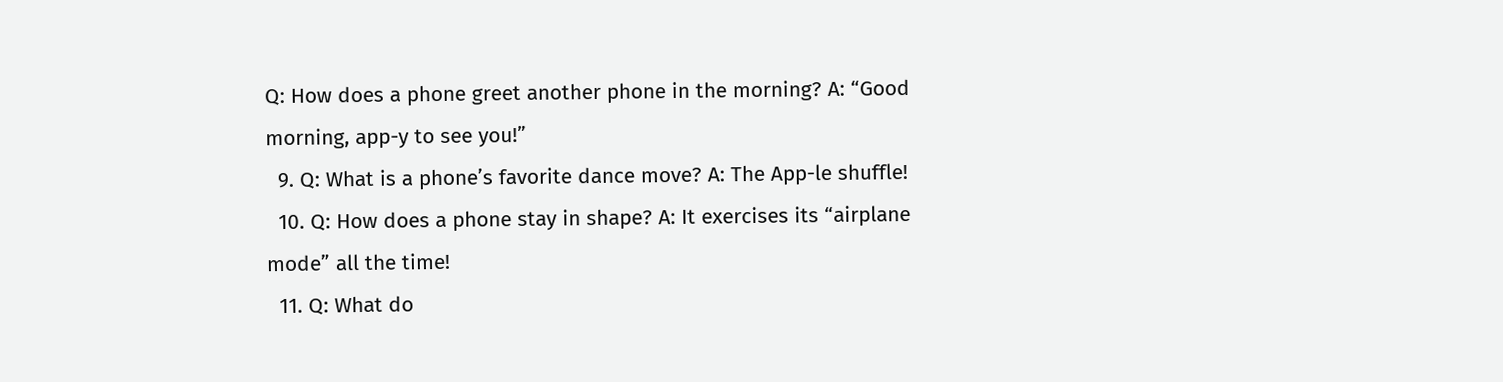Q: How does a phone greet another phone in the morning? A: “Good morning, app-y to see you!”
  9. Q: What is a phone’s favorite dance move? A: The App-le shuffle!
  10. Q: How does a phone stay in shape? A: It exercises its “airplane mode” all the time!
  11. Q: What do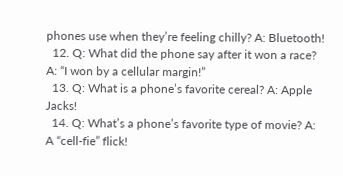phones use when they’re feeling chilly? A: Bluetooth!
  12. Q: What did the phone say after it won a race? A: “I won by a cellular margin!”
  13. Q: What is a phone’s favorite cereal? A: Apple Jacks!
  14. Q: What’s a phone’s favorite type of movie? A: A “cell-fie” flick!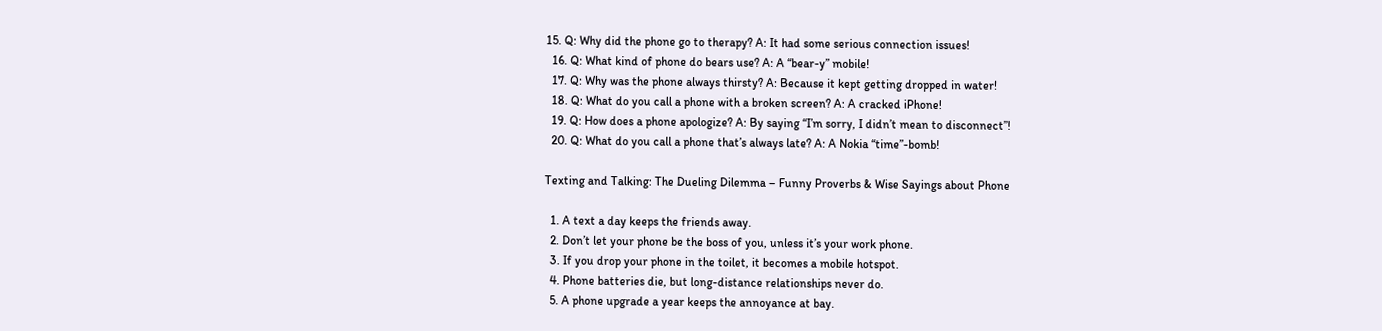15. Q: Why did the phone go to therapy? A: It had some serious connection issues!
  16. Q: What kind of phone do bears use? A: A “bear-y” mobile!
  17. Q: Why was the phone always thirsty? A: Because it kept getting dropped in water!
  18. Q: What do you call a phone with a broken screen? A: A cracked iPhone!
  19. Q: How does a phone apologize? A: By saying “I’m sorry, I didn’t mean to disconnect”!
  20. Q: What do you call a phone that’s always late? A: A Nokia “time”-bomb!

Texting and Talking: The Dueling Dilemma – Funny Proverbs & Wise Sayings about Phone

  1. A text a day keeps the friends away.
  2. Don’t let your phone be the boss of you, unless it’s your work phone.
  3. If you drop your phone in the toilet, it becomes a mobile hotspot.
  4. Phone batteries die, but long-distance relationships never do.
  5. A phone upgrade a year keeps the annoyance at bay.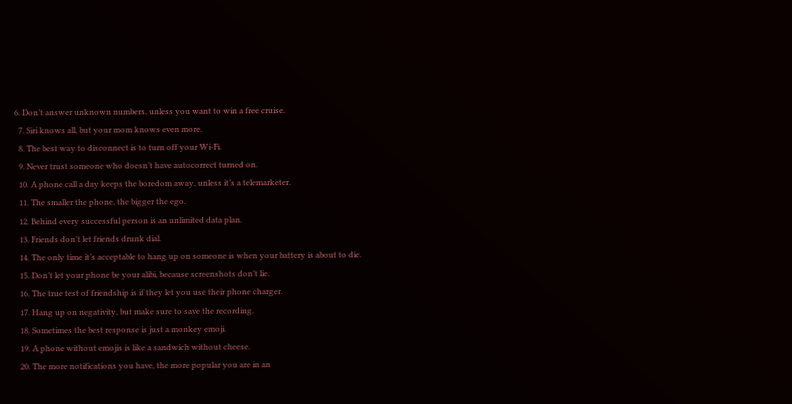6. Don’t answer unknown numbers, unless you want to win a free cruise.
  7. Siri knows all, but your mom knows even more.
  8. The best way to disconnect is to turn off your Wi-Fi.
  9. Never trust someone who doesn’t have autocorrect turned on.
  10. A phone call a day keeps the boredom away, unless it’s a telemarketer.
  11. The smaller the phone, the bigger the ego.
  12. Behind every successful person is an unlimited data plan.
  13. Friends don’t let friends drunk dial.
  14. The only time it’s acceptable to hang up on someone is when your battery is about to die.
  15. Don’t let your phone be your alibi, because screenshots don’t lie.
  16. The true test of friendship is if they let you use their phone charger.
  17. Hang up on negativity, but make sure to save the recording.
  18. Sometimes the best response is just a monkey emoji.
  19. A phone without emojis is like a sandwich without cheese.
  20. The more notifications you have, the more popular you are in an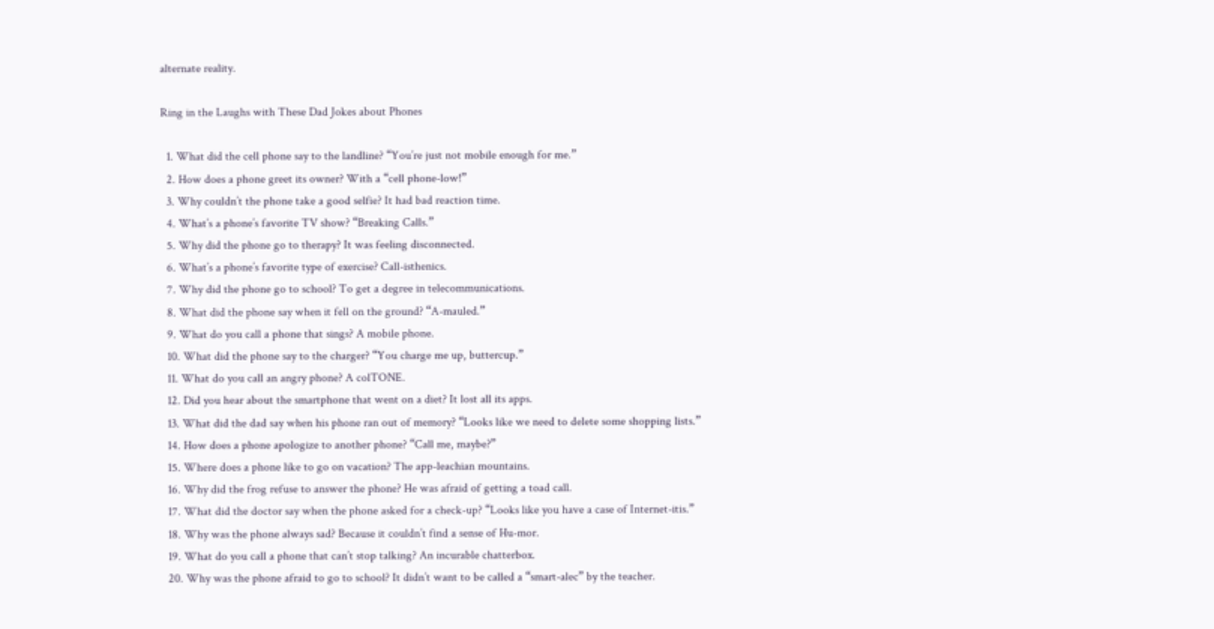alternate reality.

Ring in the Laughs with These Dad Jokes about Phones

  1. What did the cell phone say to the landline? “You’re just not mobile enough for me.”
  2. How does a phone greet its owner? With a “cell phone-low!”
  3. Why couldn’t the phone take a good selfie? It had bad reaction time.
  4. What’s a phone’s favorite TV show? “Breaking Calls.”
  5. Why did the phone go to therapy? It was feeling disconnected.
  6. What’s a phone’s favorite type of exercise? Call-isthenics.
  7. Why did the phone go to school? To get a degree in telecommunications.
  8. What did the phone say when it fell on the ground? “A-mauled.”
  9. What do you call a phone that sings? A mobile phone.
  10. What did the phone say to the charger? “You charge me up, buttercup.”
  11. What do you call an angry phone? A colTONE.
  12. Did you hear about the smartphone that went on a diet? It lost all its apps.
  13. What did the dad say when his phone ran out of memory? “Looks like we need to delete some shopping lists.”
  14. How does a phone apologize to another phone? “Call me, maybe?”
  15. Where does a phone like to go on vacation? The app-leachian mountains.
  16. Why did the frog refuse to answer the phone? He was afraid of getting a toad call.
  17. What did the doctor say when the phone asked for a check-up? “Looks like you have a case of Internet-itis.”
  18. Why was the phone always sad? Because it couldn’t find a sense of Hu-mor.
  19. What do you call a phone that can’t stop talking? An incurable chatterbox.
  20. Why was the phone afraid to go to school? It didn’t want to be called a “smart-alec” by the teacher.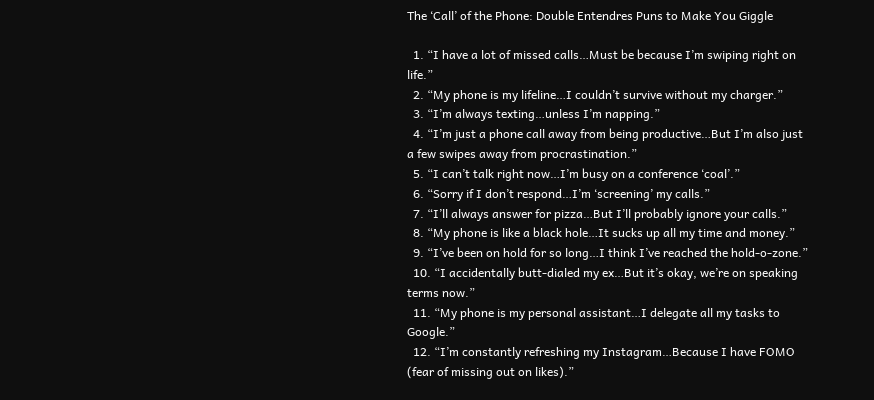The ‘Call’ of the Phone: Double Entendres Puns to Make You Giggle

  1. “I have a lot of missed calls…Must be because I’m swiping right on life.”
  2. “My phone is my lifeline…I couldn’t survive without my charger.”
  3. “I’m always texting…unless I’m napping.”
  4. “I’m just a phone call away from being productive…But I’m also just a few swipes away from procrastination.”
  5. “I can’t talk right now…I’m busy on a conference ‘coal’.”
  6. “Sorry if I don’t respond…I’m ‘screening’ my calls.”
  7. “I’ll always answer for pizza…But I’ll probably ignore your calls.”
  8. “My phone is like a black hole…It sucks up all my time and money.”
  9. “I’ve been on hold for so long…I think I’ve reached the hold-o-zone.”
  10. “I accidentally butt-dialed my ex…But it’s okay, we’re on speaking terms now.”
  11. “My phone is my personal assistant…I delegate all my tasks to Google.”
  12. “I’m constantly refreshing my Instagram…Because I have FOMO (fear of missing out on likes).”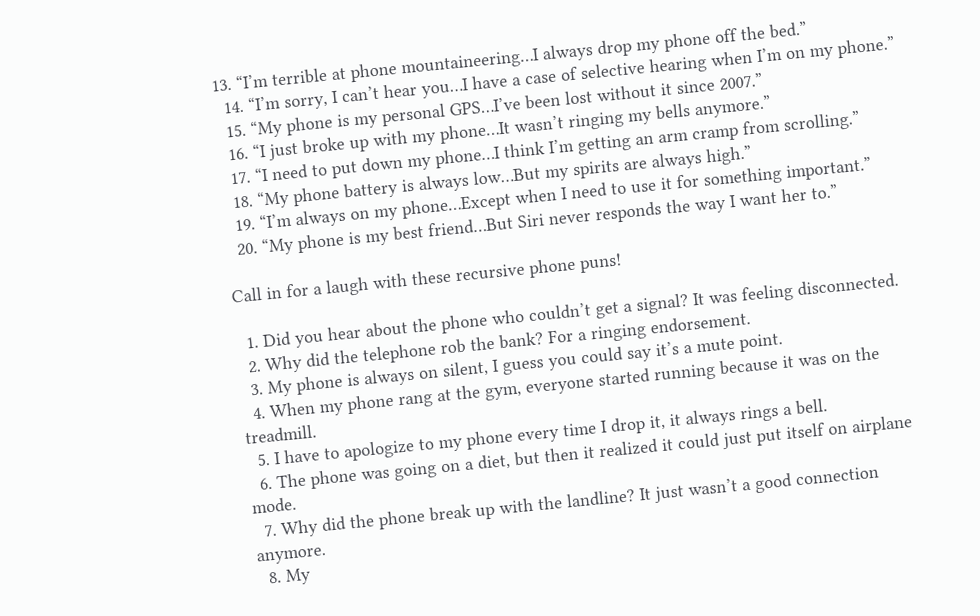13. “I’m terrible at phone mountaineering…I always drop my phone off the bed.”
  14. “I’m sorry, I can’t hear you…I have a case of selective hearing when I’m on my phone.”
  15. “My phone is my personal GPS…I’ve been lost without it since 2007.”
  16. “I just broke up with my phone…It wasn’t ringing my bells anymore.”
  17. “I need to put down my phone…I think I’m getting an arm cramp from scrolling.”
  18. “My phone battery is always low…But my spirits are always high.”
  19. “I’m always on my phone…Except when I need to use it for something important.”
  20. “My phone is my best friend…But Siri never responds the way I want her to.”

Call in for a laugh with these recursive phone puns!

  1. Did you hear about the phone who couldn’t get a signal? It was feeling disconnected.
  2. Why did the telephone rob the bank? For a ringing endorsement.
  3. My phone is always on silent, I guess you could say it’s a mute point.
  4. When my phone rang at the gym, everyone started running because it was on the treadmill.
  5. I have to apologize to my phone every time I drop it, it always rings a bell.
  6. The phone was going on a diet, but then it realized it could just put itself on airplane mode.
  7. Why did the phone break up with the landline? It just wasn’t a good connection anymore.
  8. My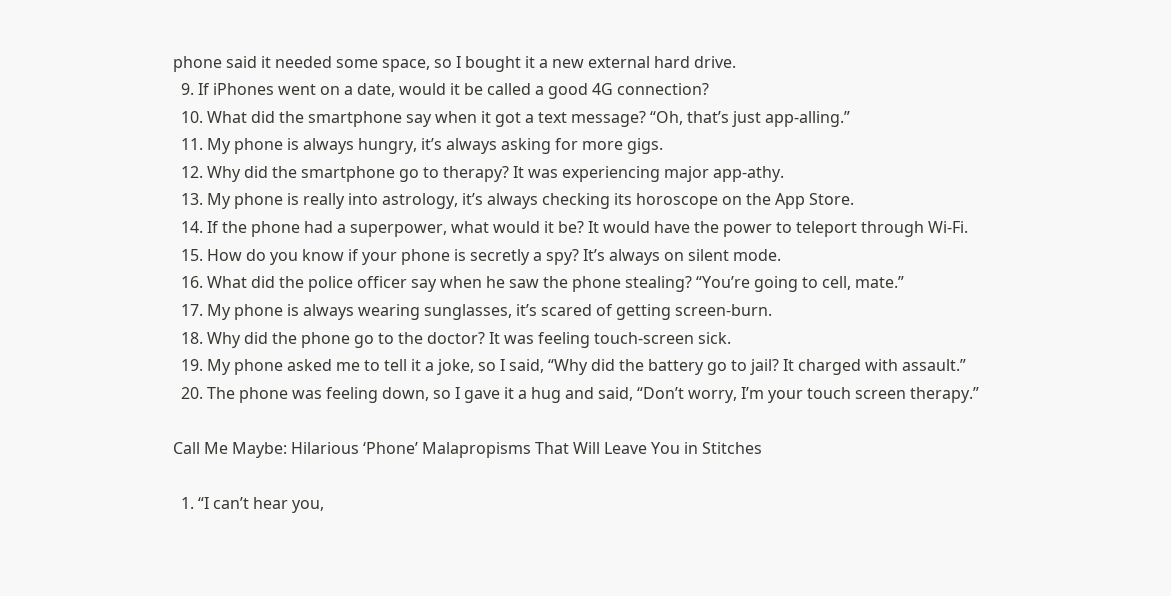phone said it needed some space, so I bought it a new external hard drive.
  9. If iPhones went on a date, would it be called a good 4G connection?
  10. What did the smartphone say when it got a text message? “Oh, that’s just app-alling.”
  11. My phone is always hungry, it’s always asking for more gigs.
  12. Why did the smartphone go to therapy? It was experiencing major app-athy.
  13. My phone is really into astrology, it’s always checking its horoscope on the App Store.
  14. If the phone had a superpower, what would it be? It would have the power to teleport through Wi-Fi.
  15. How do you know if your phone is secretly a spy? It’s always on silent mode.
  16. What did the police officer say when he saw the phone stealing? “You’re going to cell, mate.”
  17. My phone is always wearing sunglasses, it’s scared of getting screen-burn.
  18. Why did the phone go to the doctor? It was feeling touch-screen sick.
  19. My phone asked me to tell it a joke, so I said, “Why did the battery go to jail? It charged with assault.”
  20. The phone was feeling down, so I gave it a hug and said, “Don’t worry, I’m your touch screen therapy.”

Call Me Maybe: Hilarious ‘Phone’ Malapropisms That Will Leave You in Stitches

  1. “I can’t hear you,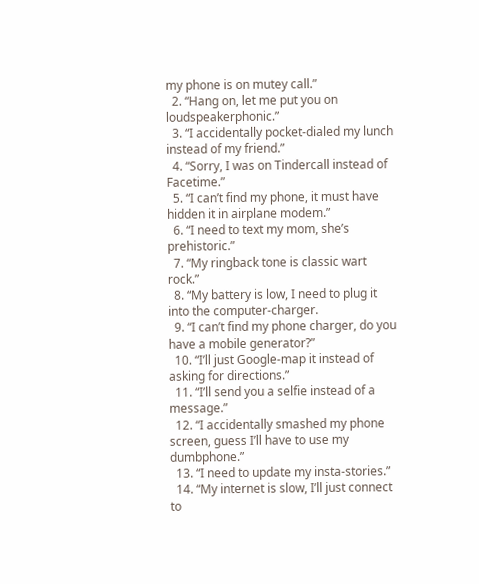my phone is on mutey call.”
  2. “Hang on, let me put you on loudspeakerphonic.”
  3. “I accidentally pocket-dialed my lunch instead of my friend.”
  4. “Sorry, I was on Tindercall instead of Facetime.”
  5. “I can’t find my phone, it must have hidden it in airplane modem.”
  6. “I need to text my mom, she’s prehistoric.”
  7. “My ringback tone is classic wart rock.”
  8. “My battery is low, I need to plug it into the computer-charger.
  9. “I can’t find my phone charger, do you have a mobile generator?”
  10. “I’ll just Google-map it instead of asking for directions.”
  11. “I’ll send you a selfie instead of a message.”
  12. “I accidentally smashed my phone screen, guess I’ll have to use my dumbphone.”
  13. “I need to update my insta-stories.”
  14. “My internet is slow, I’ll just connect to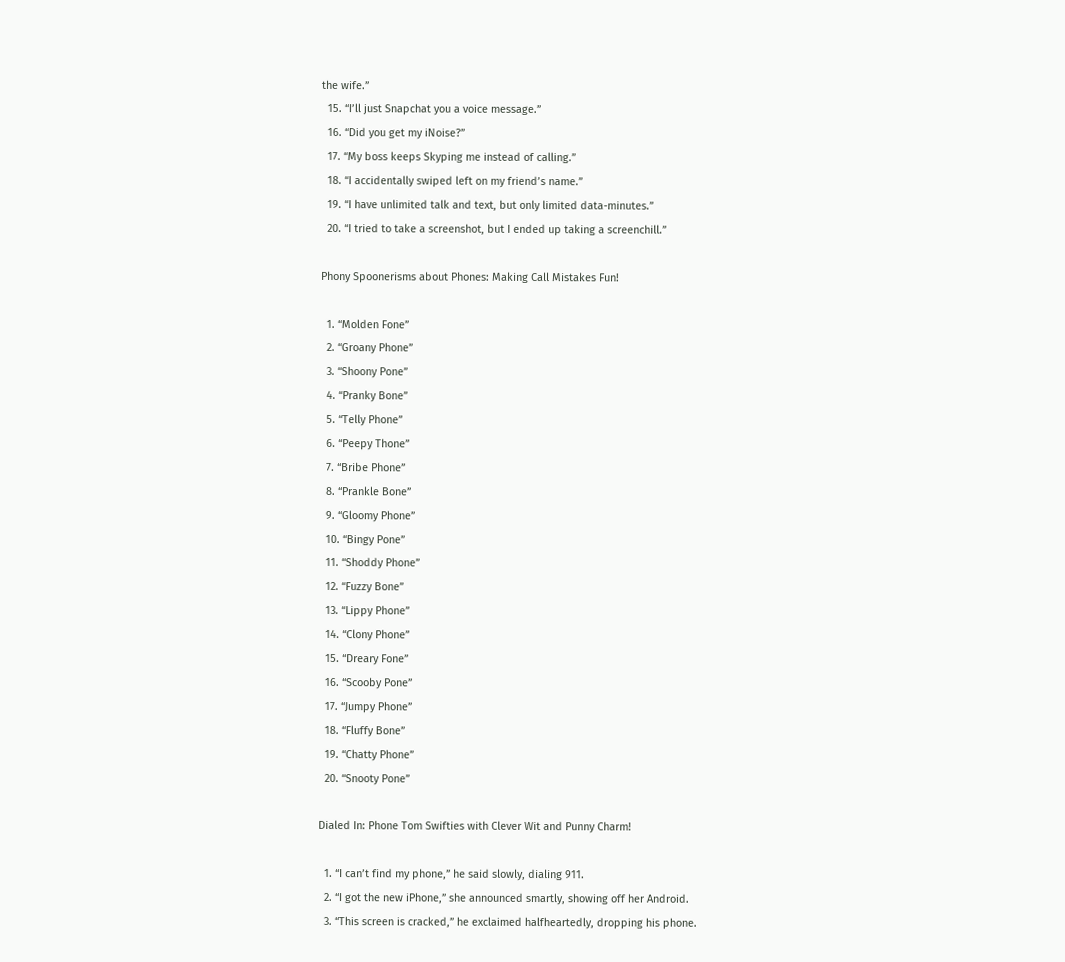the wife.”
  15. “I’ll just Snapchat you a voice message.”
  16. “Did you get my iNoise?”
  17. “My boss keeps Skyping me instead of calling.”
  18. “I accidentally swiped left on my friend’s name.”
  19. “I have unlimited talk and text, but only limited data-minutes.”
  20. “I tried to take a screenshot, but I ended up taking a screenchill.”

Phony Spoonerisms about Phones: Making Call Mistakes Fun!

  1. “Molden Fone”
  2. “Groany Phone”
  3. “Shoony Pone”
  4. “Pranky Bone”
  5. “Telly Phone”
  6. “Peepy Thone”
  7. “Bribe Phone”
  8. “Prankle Bone”
  9. “Gloomy Phone”
  10. “Bingy Pone”
  11. “Shoddy Phone”
  12. “Fuzzy Bone”
  13. “Lippy Phone”
  14. “Clony Phone”
  15. “Dreary Fone”
  16. “Scooby Pone”
  17. “Jumpy Phone”
  18. “Fluffy Bone”
  19. “Chatty Phone”
  20. “Snooty Pone”

Dialed In: Phone Tom Swifties with Clever Wit and Punny Charm!

  1. “I can’t find my phone,” he said slowly, dialing 911.
  2. “I got the new iPhone,” she announced smartly, showing off her Android.
  3. “This screen is cracked,” he exclaimed halfheartedly, dropping his phone.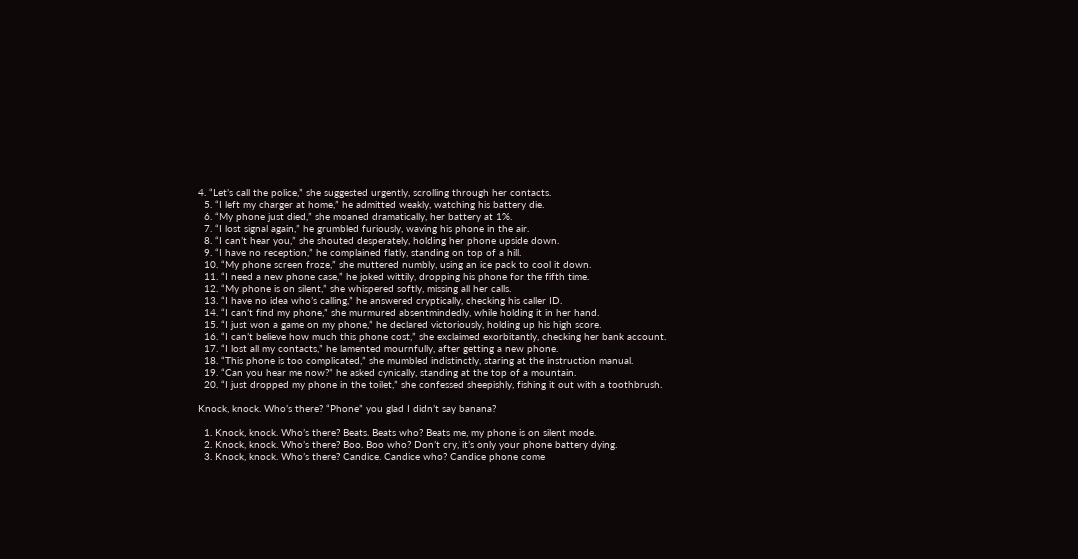4. “Let’s call the police,” she suggested urgently, scrolling through her contacts.
  5. “I left my charger at home,” he admitted weakly, watching his battery die.
  6. “My phone just died,” she moaned dramatically, her battery at 1%.
  7. “I lost signal again,” he grumbled furiously, waving his phone in the air.
  8. “I can’t hear you,” she shouted desperately, holding her phone upside down.
  9. “I have no reception,” he complained flatly, standing on top of a hill.
  10. “My phone screen froze,” she muttered numbly, using an ice pack to cool it down.
  11. “I need a new phone case,” he joked wittily, dropping his phone for the fifth time.
  12. “My phone is on silent,” she whispered softly, missing all her calls.
  13. “I have no idea who’s calling,” he answered cryptically, checking his caller ID.
  14. “I can’t find my phone,” she murmured absentmindedly, while holding it in her hand.
  15. “I just won a game on my phone,” he declared victoriously, holding up his high score.
  16. “I can’t believe how much this phone cost,” she exclaimed exorbitantly, checking her bank account.
  17. “I lost all my contacts,” he lamented mournfully, after getting a new phone.
  18. “This phone is too complicated,” she mumbled indistinctly, staring at the instruction manual.
  19. “Can you hear me now?” he asked cynically, standing at the top of a mountain.
  20. “I just dropped my phone in the toilet,” she confessed sheepishly, fishing it out with a toothbrush.

Knock, knock. Who’s there? “Phone” you glad I didn’t say banana?

  1. Knock, knock. Who’s there? Beats. Beats who? Beats me, my phone is on silent mode.
  2. Knock, knock. Who’s there? Boo. Boo who? Don’t cry, it’s only your phone battery dying.
  3. Knock, knock. Who’s there? Candice. Candice who? Candice phone come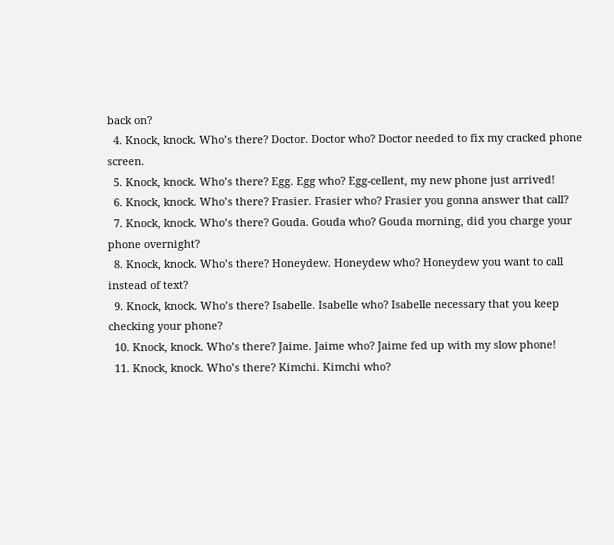back on?
  4. Knock, knock. Who’s there? Doctor. Doctor who? Doctor needed to fix my cracked phone screen.
  5. Knock, knock. Who’s there? Egg. Egg who? Egg-cellent, my new phone just arrived!
  6. Knock, knock. Who’s there? Frasier. Frasier who? Frasier you gonna answer that call?
  7. Knock, knock. Who’s there? Gouda. Gouda who? Gouda morning, did you charge your phone overnight?
  8. Knock, knock. Who’s there? Honeydew. Honeydew who? Honeydew you want to call instead of text?
  9. Knock, knock. Who’s there? Isabelle. Isabelle who? Isabelle necessary that you keep checking your phone?
  10. Knock, knock. Who’s there? Jaime. Jaime who? Jaime fed up with my slow phone!
  11. Knock, knock. Who’s there? Kimchi. Kimchi who?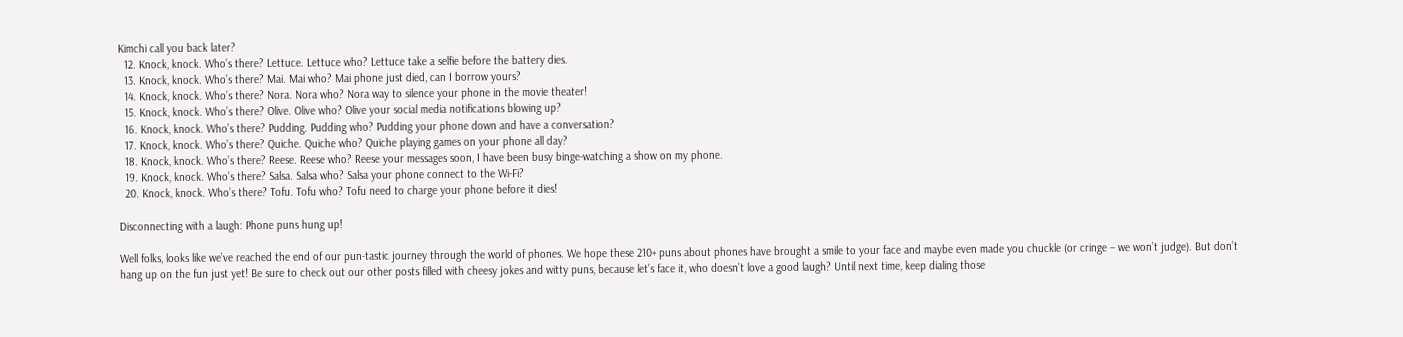Kimchi call you back later?
  12. Knock, knock. Who’s there? Lettuce. Lettuce who? Lettuce take a selfie before the battery dies.
  13. Knock, knock. Who’s there? Mai. Mai who? Mai phone just died, can I borrow yours?
  14. Knock, knock. Who’s there? Nora. Nora who? Nora way to silence your phone in the movie theater!
  15. Knock, knock. Who’s there? Olive. Olive who? Olive your social media notifications blowing up?
  16. Knock, knock. Who’s there? Pudding. Pudding who? Pudding your phone down and have a conversation?
  17. Knock, knock. Who’s there? Quiche. Quiche who? Quiche playing games on your phone all day?
  18. Knock, knock. Who’s there? Reese. Reese who? Reese your messages soon, I have been busy binge-watching a show on my phone.
  19. Knock, knock. Who’s there? Salsa. Salsa who? Salsa your phone connect to the Wi-Fi?
  20. Knock, knock. Who’s there? Tofu. Tofu who? Tofu need to charge your phone before it dies!

Disconnecting with a laugh: Phone puns hung up!

Well folks, looks like we’ve reached the end of our pun-tastic journey through the world of phones. We hope these 210+ puns about phones have brought a smile to your face and maybe even made you chuckle (or cringe – we won’t judge). But don’t hang up on the fun just yet! Be sure to check out our other posts filled with cheesy jokes and witty puns, because let’s face it, who doesn’t love a good laugh? Until next time, keep dialing those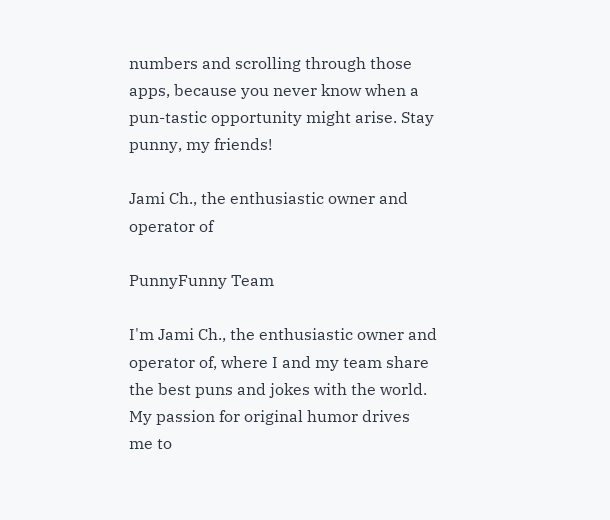numbers and scrolling through those apps, because you never know when a pun-tastic opportunity might arise. Stay punny, my friends!

Jami Ch., the enthusiastic owner and operator of

PunnyFunny Team

I'm Jami Ch., the enthusiastic owner and operator of, where I and my team share the best puns and jokes with the world. My passion for original humor drives me to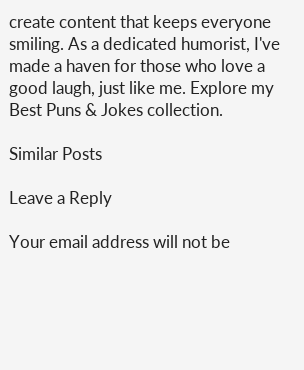create content that keeps everyone smiling. As a dedicated humorist, I've made a haven for those who love a good laugh, just like me. Explore my Best Puns & Jokes collection.

Similar Posts

Leave a Reply

Your email address will not be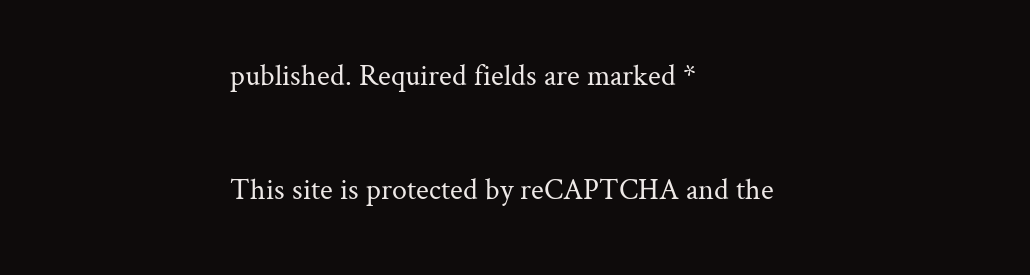published. Required fields are marked *

This site is protected by reCAPTCHA and the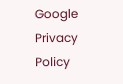Google Privacy Policy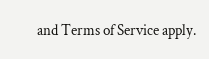and Terms of Service apply.